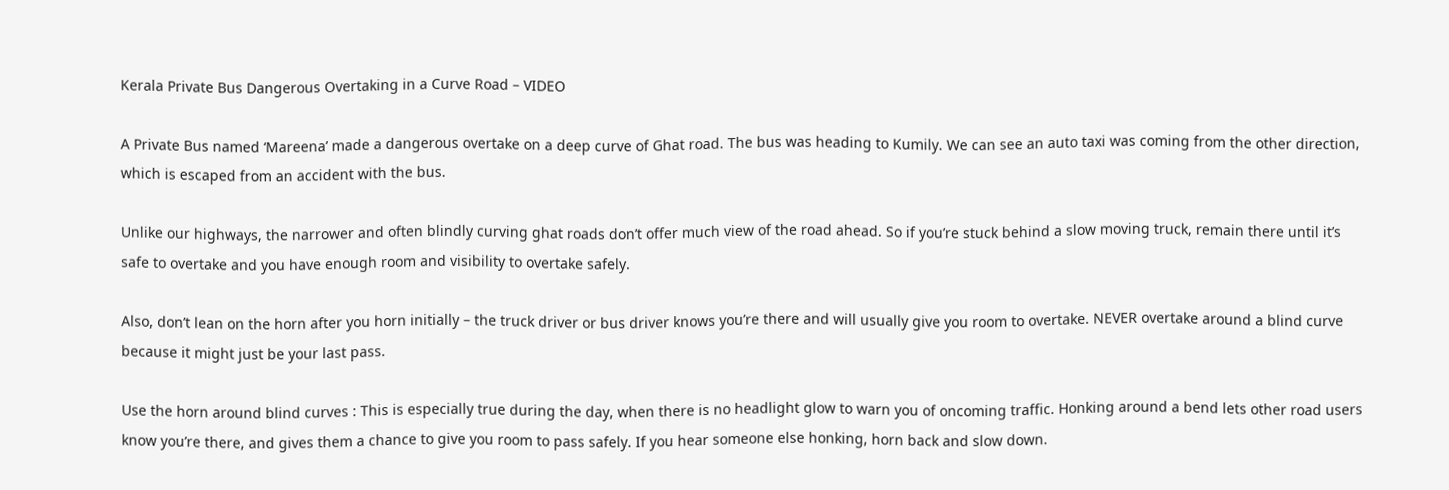Kerala Private Bus Dangerous Overtaking in a Curve Road – VIDEO

A Private Bus named ‘Mareena’ made a dangerous overtake on a deep curve of Ghat road. The bus was heading to Kumily. We can see an auto taxi was coming from the other direction, which is escaped from an accident with the bus.

Unlike our highways, the narrower and often blindly curving ghat roads don’t offer much view of the road ahead. So if you’re stuck behind a slow moving truck, remain there until it’s safe to overtake and you have enough room and visibility to overtake safely.

Also, don’t lean on the horn after you horn initially – the truck driver or bus driver knows you’re there and will usually give you room to overtake. NEVER overtake around a blind curve because it might just be your last pass.

Use the horn around blind curves : This is especially true during the day, when there is no headlight glow to warn you of oncoming traffic. Honking around a bend lets other road users know you’re there, and gives them a chance to give you room to pass safely. If you hear someone else honking, horn back and slow down.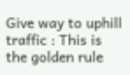Give way to uphill traffic : This is the golden rule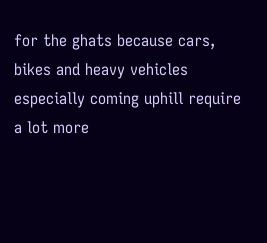for the ghats because cars, bikes and heavy vehicles especially coming uphill require a lot more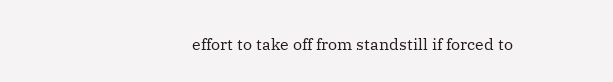effort to take off from standstill if forced to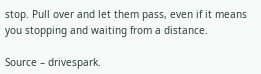stop. Pull over and let them pass, even if it means you stopping and waiting from a distance.

Source – drivespark.